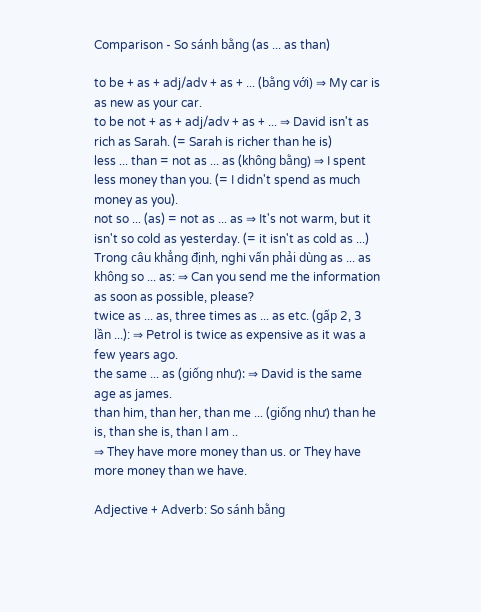Comparison - So sánh bằng (as ... as than)

to be + as + adj/adv + as + ... (bằng với) ⇒ My car is as new as your car.
to be not + as + adj/adv + as + ... ⇒ David isn't as rich as Sarah. (= Sarah is richer than he is)
less ... than = not as ... as (không bằng) ⇒ I spent less money than you. (= I didn't spend as much money as you).
not so ... (as) = not as ... as ⇒ It's not warm, but it isn't so cold as yesterday. (= it isn't as cold as ...)
Trong câu khẳng định, nghi vấn phải dùng as ... as không so ... as: ⇒ Can you send me the information as soon as possible, please?
twice as ... as, three times as ... as etc. (gấp 2, 3 lần ...): ⇒ Petrol is twice as expensive as it was a few years ago.
the same ... as (giống như): ⇒ David is the same age as james.
than him, than her, than me ... (giống như) than he is, than she is, than I am ..
⇒ They have more money than us. or They have more money than we have.

Adjective + Adverb: So sánh bằng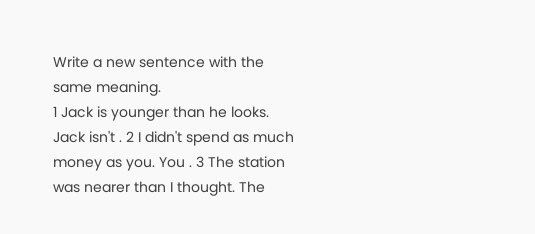Write a new sentence with the same meaning.
1 Jack is younger than he looks. Jack isn't . 2 I didn't spend as much money as you. You . 3 The station was nearer than I thought. The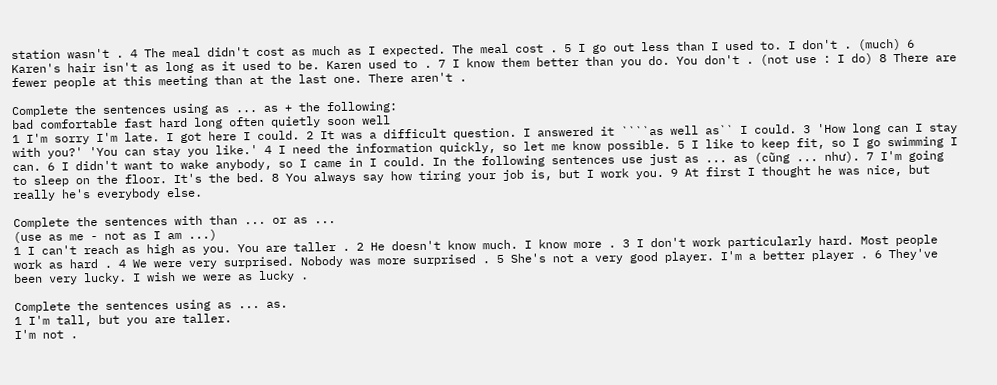station wasn't . 4 The meal didn't cost as much as I expected. The meal cost . 5 I go out less than I used to. I don't . (much) 6 Karen's hair isn't as long as it used to be. Karen used to . 7 I know them better than you do. You don't . (not use : I do) 8 There are fewer people at this meeting than at the last one. There aren't .

Complete the sentences using as ... as + the following:
bad comfortable fast hard long often quietly soon well
1 I'm sorry I'm late. I got here I could. 2 It was a difficult question. I answered it ````as well as`` I could. 3 'How long can I stay with you?' 'You can stay you like.' 4 I need the information quickly, so let me know possible. 5 I like to keep fit, so I go swimming I can. 6 I didn't want to wake anybody, so I came in I could. In the following sentences use just as ... as (cũng ... như). 7 I'm going to sleep on the floor. It's the bed. 8 You always say how tiring your job is, but I work you. 9 At first I thought he was nice, but really he's everybody else.

Complete the sentences with than ... or as ...
(use as me - not as I am ...)
1 I can't reach as high as you. You are taller . 2 He doesn't know much. I know more . 3 I don't work particularly hard. Most people work as hard . 4 We were very surprised. Nobody was more surprised . 5 She's not a very good player. I'm a better player . 6 They've been very lucky. I wish we were as lucky .

Complete the sentences using as ... as.
1 I'm tall, but you are taller.
I'm not .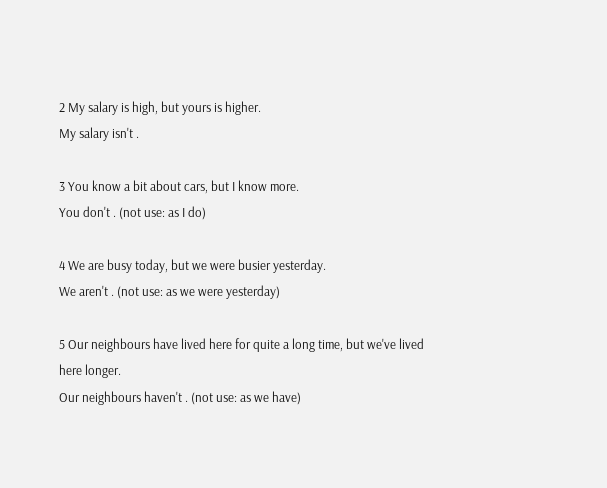2 My salary is high, but yours is higher.
My salary isn't .

3 You know a bit about cars, but I know more.
You don't . (not use: as I do)

4 We are busy today, but we were busier yesterday.
We aren't . (not use: as we were yesterday)

5 Our neighbours have lived here for quite a long time, but we've lived here longer.
Our neighbours haven't . (not use: as we have)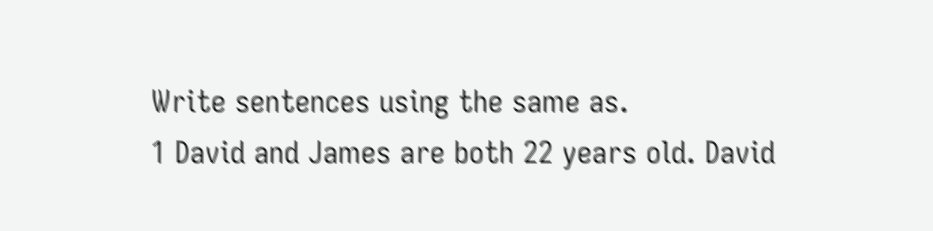Write sentences using the same as.
1 David and James are both 22 years old. David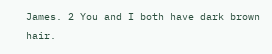James. 2 You and I both have dark brown hair.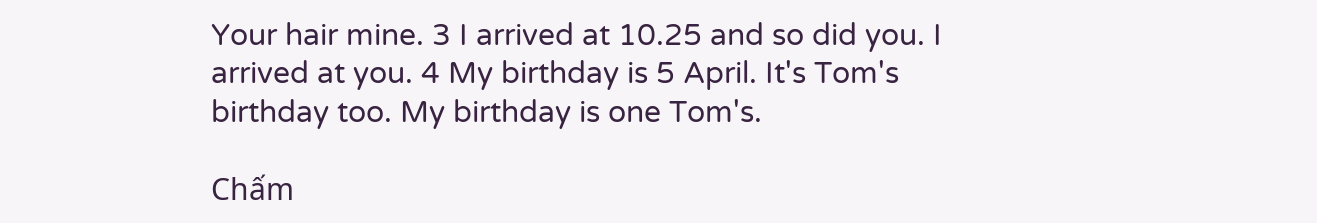Your hair mine. 3 I arrived at 10.25 and so did you. I arrived at you. 4 My birthday is 5 April. It's Tom's birthday too. My birthday is one Tom's.

Chấm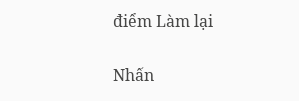điểm Làm lại

Nhấn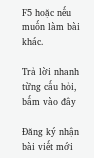F5 hoặc nếu muốn làm bài khác.

Trả lời nhanh từng cấu hỏi, bấm vào đây

Đăng ký nhận bài viết mới